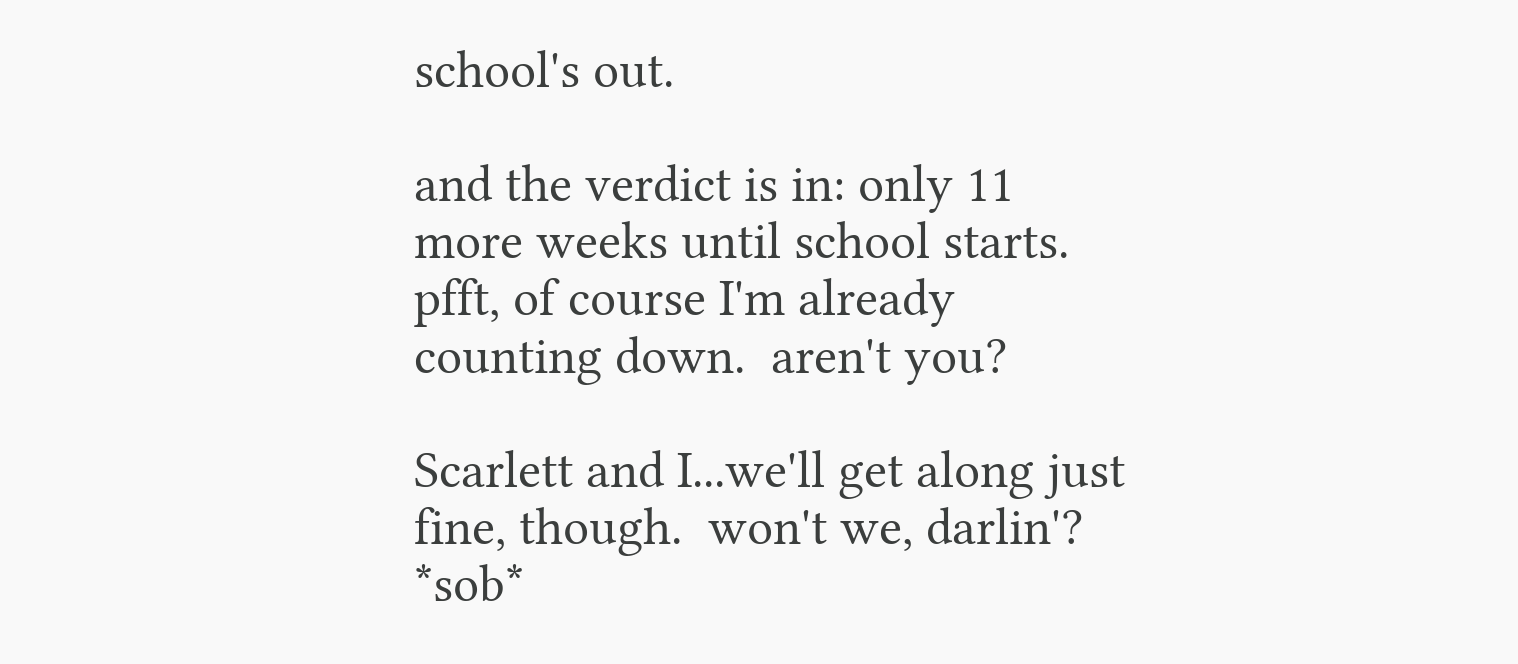school's out.

and the verdict is in: only 11 more weeks until school starts.  pfft, of course I'm already counting down.  aren't you?

Scarlett and I...we'll get along just fine, though.  won't we, darlin'?  *sob*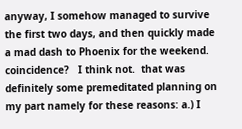anyway, I somehow managed to survive the first two days, and then quickly made a mad dash to Phoenix for the weekend.  coincidence?   I think not.  that was definitely some premeditated planning on my part namely for these reasons: a.) I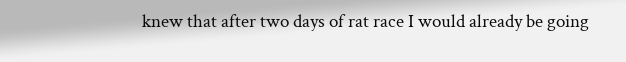knew that after two days of rat race I would already be going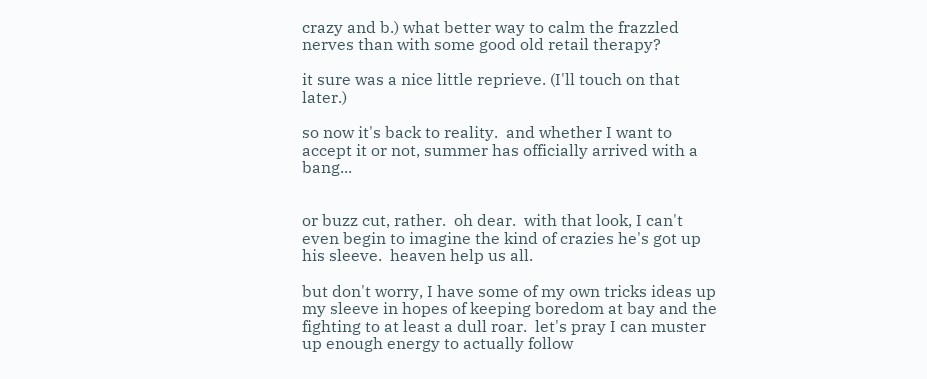crazy and b.) what better way to calm the frazzled nerves than with some good old retail therapy?

it sure was a nice little reprieve. (I'll touch on that later.)

so now it's back to reality.  and whether I want to accept it or not, summer has officially arrived with a bang...


or buzz cut, rather.  oh dear.  with that look, I can't even begin to imagine the kind of crazies he's got up his sleeve.  heaven help us all.

but don't worry, I have some of my own tricks ideas up my sleeve in hopes of keeping boredom at bay and the fighting to at least a dull roar.  let's pray I can muster up enough energy to actually follow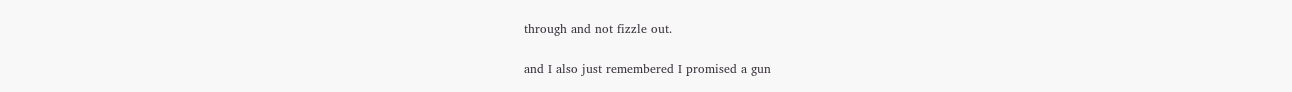through and not fizzle out.

and I also just remembered I promised a gun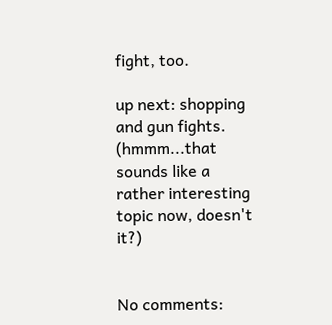fight, too.

up next: shopping and gun fights. (hmmm...that sounds like a rather interesting topic now, doesn't it?)


No comments: